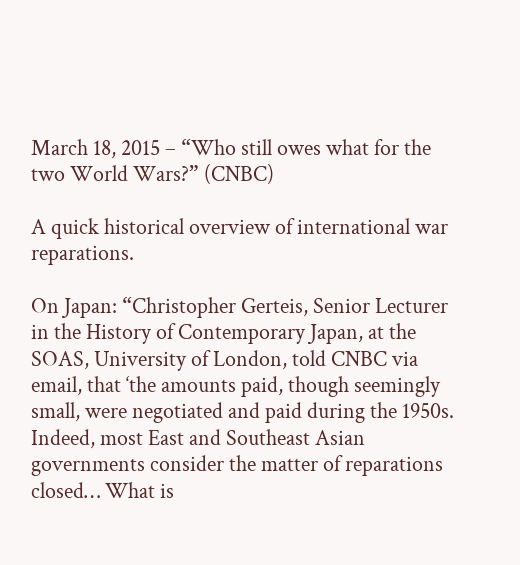March 18, 2015 – “Who still owes what for the two World Wars?” (CNBC)

A quick historical overview of international war reparations.

On Japan: “Christopher Gerteis, Senior Lecturer in the History of Contemporary Japan, at the SOAS, University of London, told CNBC via email, that ‘the amounts paid, though seemingly small, were negotiated and paid during the 1950s. Indeed, most East and Southeast Asian governments consider the matter of reparations closed… What is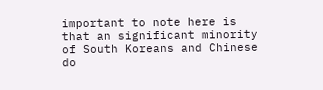important to note here is that an significant minority of South Koreans and Chinese do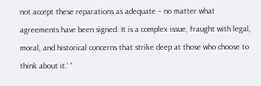not accept these reparations as adequate – no matter what agreements have been signed. It is a complex issue, fraught with legal, moral, and historical concerns that strike deep at those who choose to think about it.’ “